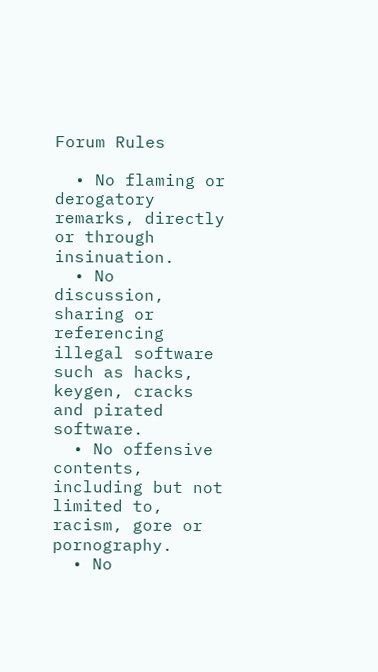Forum Rules

  • No flaming or derogatory remarks, directly or through insinuation.
  • No discussion, sharing or referencing illegal software such as hacks, keygen, cracks and pirated software.
  • No offensive contents, including but not limited to, racism, gore or pornography.
  • No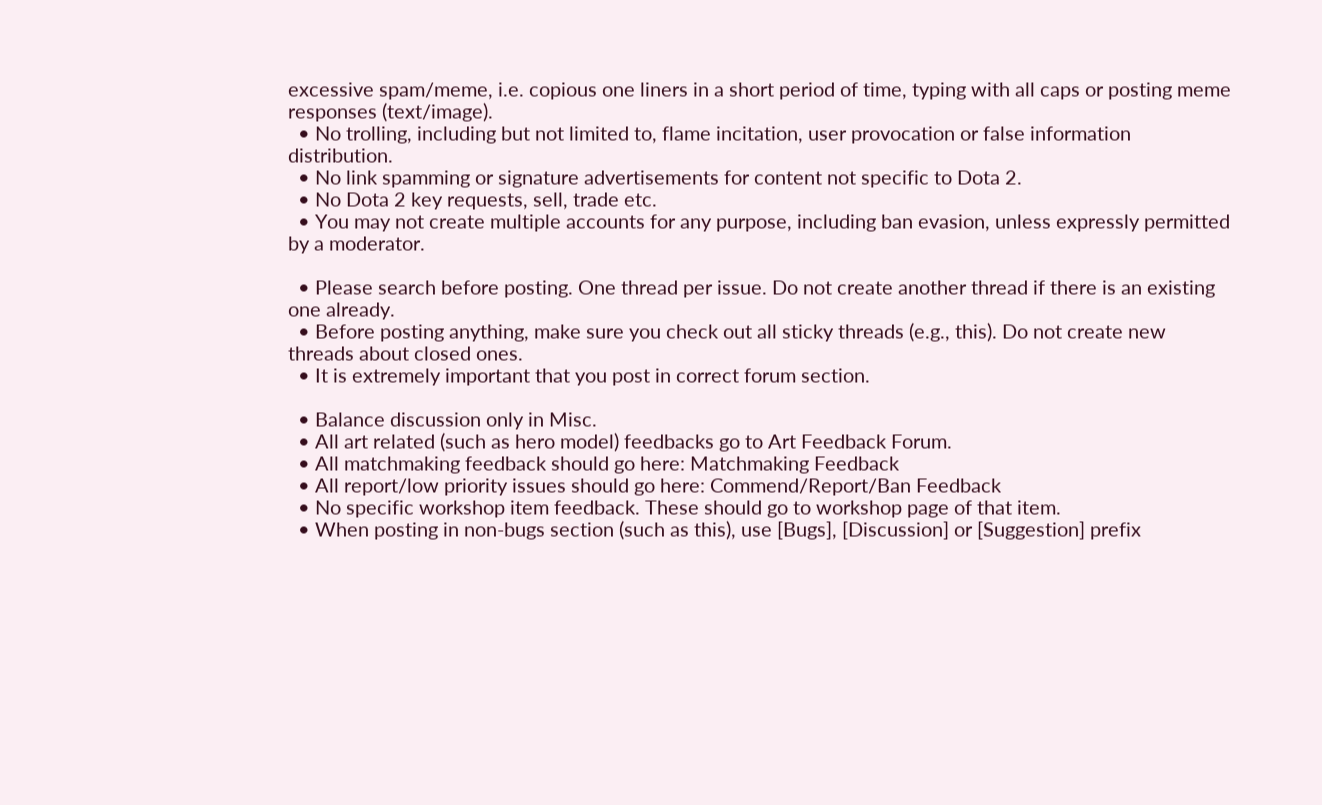excessive spam/meme, i.e. copious one liners in a short period of time, typing with all caps or posting meme responses (text/image).
  • No trolling, including but not limited to, flame incitation, user provocation or false information distribution.
  • No link spamming or signature advertisements for content not specific to Dota 2.
  • No Dota 2 key requests, sell, trade etc.
  • You may not create multiple accounts for any purpose, including ban evasion, unless expressly permitted by a moderator.

  • Please search before posting. One thread per issue. Do not create another thread if there is an existing one already.
  • Before posting anything, make sure you check out all sticky threads (e.g., this). Do not create new threads about closed ones.
  • It is extremely important that you post in correct forum section.

  • Balance discussion only in Misc.
  • All art related (such as hero model) feedbacks go to Art Feedback Forum.
  • All matchmaking feedback should go here: Matchmaking Feedback
  • All report/low priority issues should go here: Commend/Report/Ban Feedback
  • No specific workshop item feedback. These should go to workshop page of that item.
  • When posting in non-bugs section (such as this), use [Bugs], [Discussion] or [Suggestion] prefix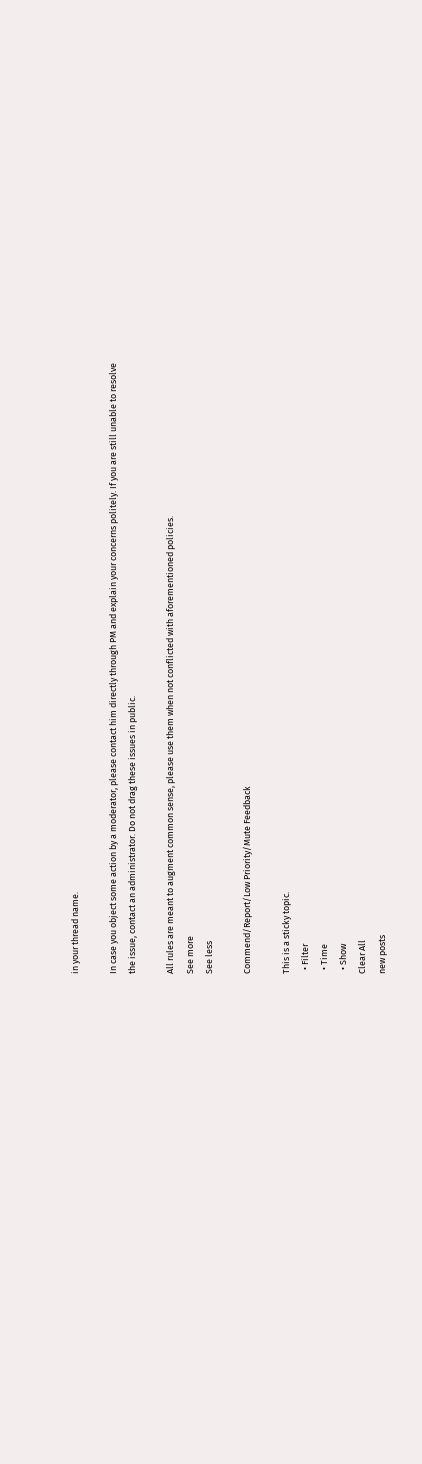in your thread name.

In case you object some action by a moderator, please contact him directly through PM and explain your concerns politely. If you are still unable to resolve the issue, contact an administrator. Do not drag these issues in public.

All rules are meant to augment common sense, please use them when not conflicted with aforementioned policies.
See more
See less

Commend/Report/Low Priority/Mute Feedback

This is a sticky topic.
  • Filter
  • Time
  • Show
Clear All
new posts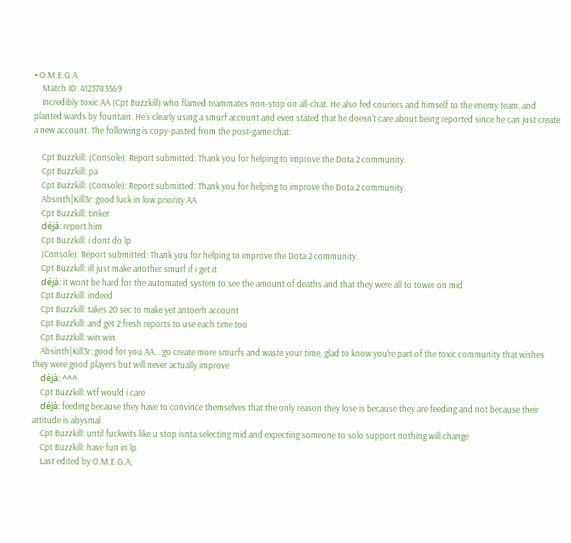• O.M.E.G.A
    Match ID: 4123783569
    Incredibly toxic AA (Cpt Buzzkill) who flamed teammates non-stop on all-chat. He also fed couriers and himself to the enemy team, and planted wards by fountain. He's clearly using a smurf account and even stated that he doesn't care about being reported since he can just create a new account. The following is copy-pasted from the post-game chat:

    Cpt Buzzkill: (Console): Report submitted: Thank you for helping to improve the Dota 2 community.
    Cpt Buzzkill: pa
    Cpt Buzzkill: (Console): Report submitted: Thank you for helping to improve the Dota 2 community.
    Absinth|Kill3r: good luck in low priority AA
    Cpt Buzzkill: tinker
    déjà: report him
    Cpt Buzzkill: i dont do lp
    (Console): Report submitted: Thank you for helping to improve the Dota 2 community.
    Cpt Buzzkill: ill just make another smurf if i get it
    déjà: it wont be hard for the automated system to see the amount of deaths and that they were all to tower on mid
    Cpt Buzzkill: indeed
    Cpt Buzzkill: takes 20 sec to make yet antoerh account
    Cpt Buzzkill: and get 2 fresh reports to use each time too
    Cpt Buzzkill: win win
    Absinth|Kill3r: good for you AA... go create more smurfs and waste your time, glad to know you're part of the toxic community that wishes they were good players but will never actually improve
    déjà: ^^^
    Cpt Buzzkill: wtf would i care
    déjà: feeding because they have to convince themselves that the only reason they lose is because they are feeding and not because their attitude is abysmal
    Cpt Buzzkill: until fuckwits like u stop isnta selecting mid and expecting someone to solo support nothing will change
    Cpt Buzzkill: have fun in lp
    Last edited by O.M.E.G.A;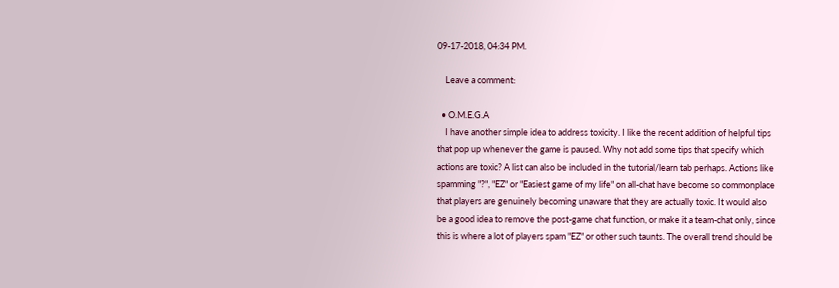09-17-2018, 04:34 PM.

    Leave a comment:

  • O.M.E.G.A
    I have another simple idea to address toxicity. I like the recent addition of helpful tips that pop up whenever the game is paused. Why not add some tips that specify which actions are toxic? A list can also be included in the tutorial/learn tab perhaps. Actions like spamming "?", "EZ" or "Easiest game of my life" on all-chat have become so commonplace that players are genuinely becoming unaware that they are actually toxic. It would also be a good idea to remove the post-game chat function, or make it a team-chat only, since this is where a lot of players spam "EZ" or other such taunts. The overall trend should be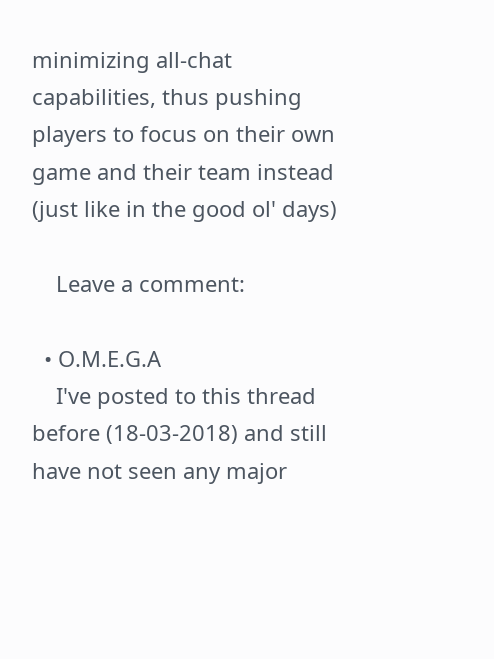minimizing all-chat capabilities, thus pushing players to focus on their own game and their team instead (just like in the good ol' days)

    Leave a comment:

  • O.M.E.G.A
    I've posted to this thread before (18-03-2018) and still have not seen any major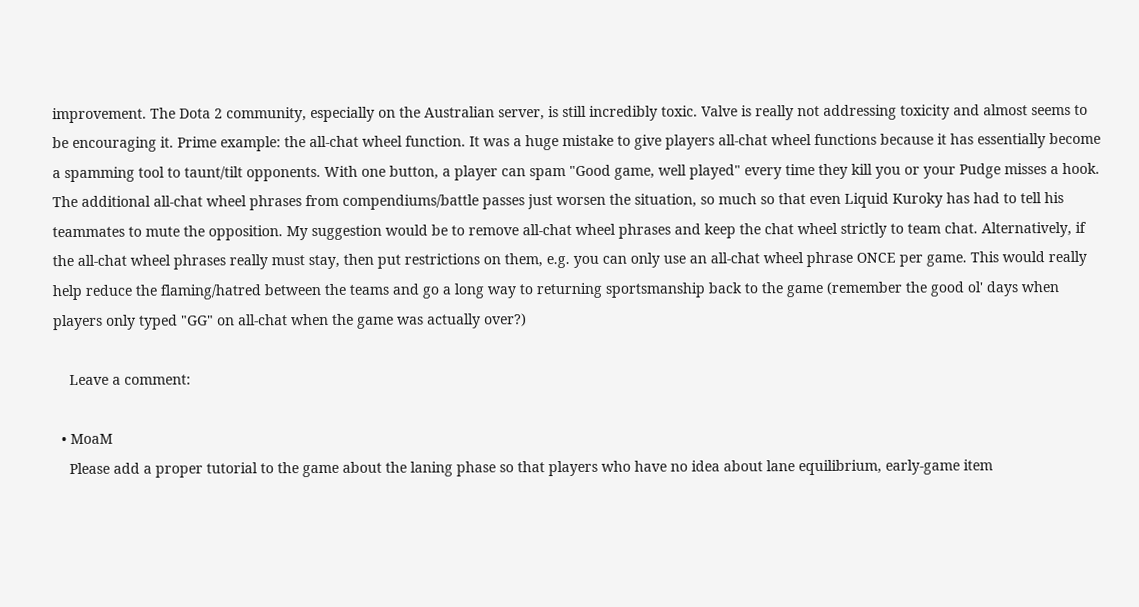improvement. The Dota 2 community, especially on the Australian server, is still incredibly toxic. Valve is really not addressing toxicity and almost seems to be encouraging it. Prime example: the all-chat wheel function. It was a huge mistake to give players all-chat wheel functions because it has essentially become a spamming tool to taunt/tilt opponents. With one button, a player can spam "Good game, well played" every time they kill you or your Pudge misses a hook. The additional all-chat wheel phrases from compendiums/battle passes just worsen the situation, so much so that even Liquid Kuroky has had to tell his teammates to mute the opposition. My suggestion would be to remove all-chat wheel phrases and keep the chat wheel strictly to team chat. Alternatively, if the all-chat wheel phrases really must stay, then put restrictions on them, e.g. you can only use an all-chat wheel phrase ONCE per game. This would really help reduce the flaming/hatred between the teams and go a long way to returning sportsmanship back to the game (remember the good ol' days when players only typed "GG" on all-chat when the game was actually over?)

    Leave a comment:

  • MoaM
    Please add a proper tutorial to the game about the laning phase so that players who have no idea about lane equilibrium, early-game item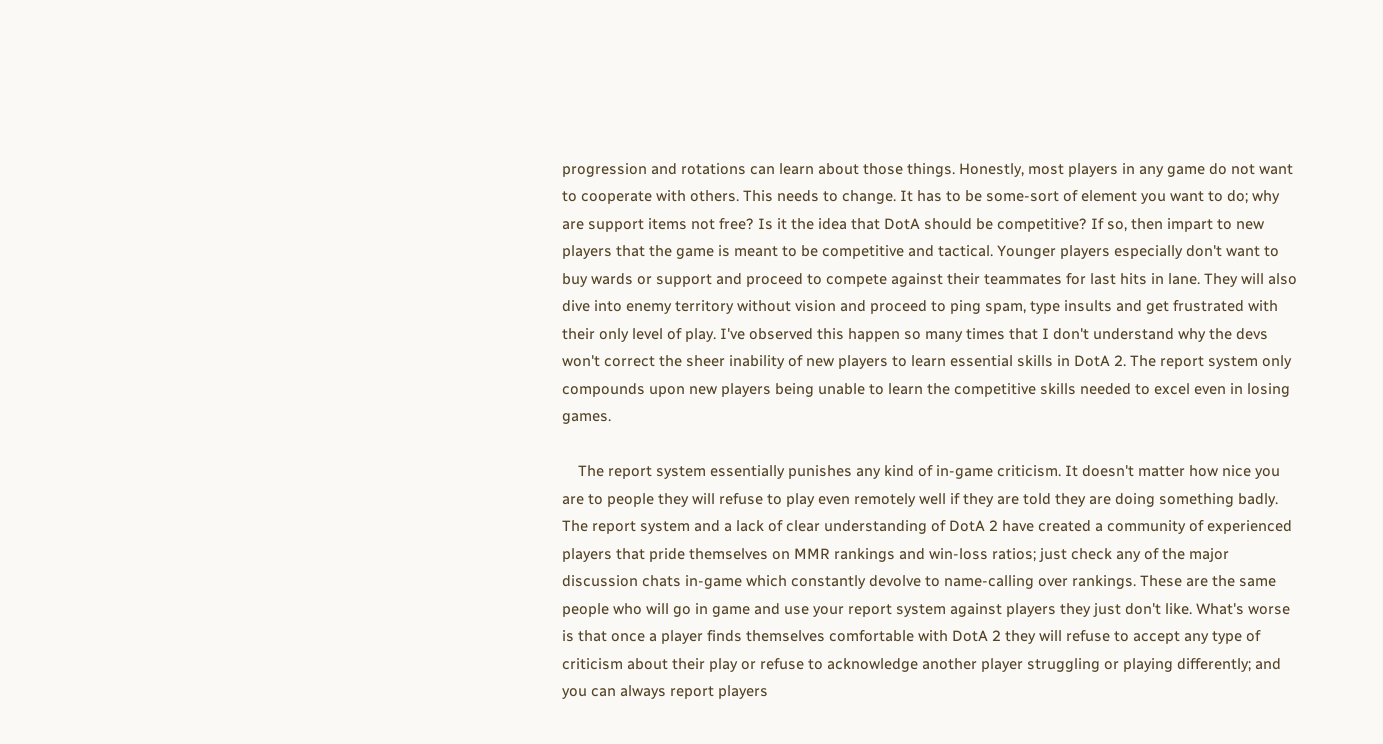progression and rotations can learn about those things. Honestly, most players in any game do not want to cooperate with others. This needs to change. It has to be some-sort of element you want to do; why are support items not free? Is it the idea that DotA should be competitive? If so, then impart to new players that the game is meant to be competitive and tactical. Younger players especially don't want to buy wards or support and proceed to compete against their teammates for last hits in lane. They will also dive into enemy territory without vision and proceed to ping spam, type insults and get frustrated with their only level of play. I've observed this happen so many times that I don't understand why the devs won't correct the sheer inability of new players to learn essential skills in DotA 2. The report system only compounds upon new players being unable to learn the competitive skills needed to excel even in losing games.

    The report system essentially punishes any kind of in-game criticism. It doesn't matter how nice you are to people they will refuse to play even remotely well if they are told they are doing something badly. The report system and a lack of clear understanding of DotA 2 have created a community of experienced players that pride themselves on MMR rankings and win-loss ratios; just check any of the major discussion chats in-game which constantly devolve to name-calling over rankings. These are the same people who will go in game and use your report system against players they just don't like. What's worse is that once a player finds themselves comfortable with DotA 2 they will refuse to accept any type of criticism about their play or refuse to acknowledge another player struggling or playing differently; and you can always report players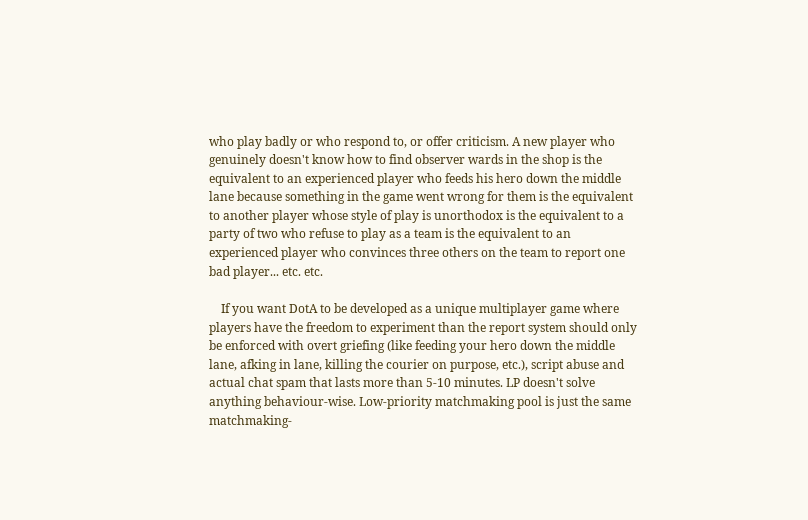who play badly or who respond to, or offer criticism. A new player who genuinely doesn't know how to find observer wards in the shop is the equivalent to an experienced player who feeds his hero down the middle lane because something in the game went wrong for them is the equivalent to another player whose style of play is unorthodox is the equivalent to a party of two who refuse to play as a team is the equivalent to an experienced player who convinces three others on the team to report one bad player... etc. etc.

    If you want DotA to be developed as a unique multiplayer game where players have the freedom to experiment than the report system should only be enforced with overt griefing (like feeding your hero down the middle lane, afking in lane, killing the courier on purpose, etc.), script abuse and actual chat spam that lasts more than 5-10 minutes. LP doesn't solve anything behaviour-wise. Low-priority matchmaking pool is just the same matchmaking-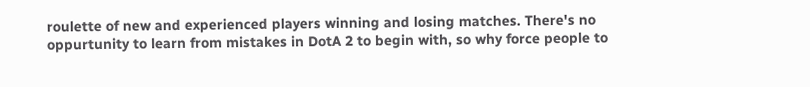roulette of new and experienced players winning and losing matches. There's no oppurtunity to learn from mistakes in DotA 2 to begin with, so why force people to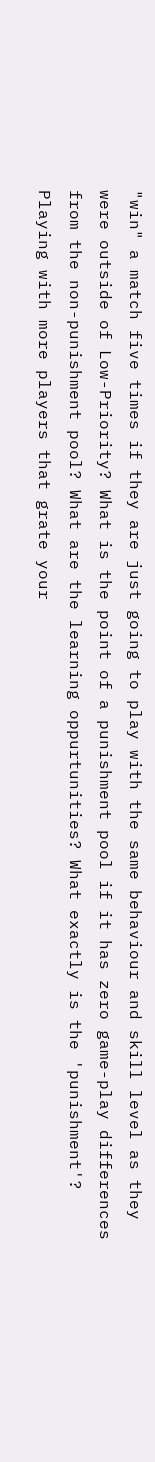"win" a match five times if they are just going to play with the same behaviour and skill level as they were outside of Low-Priority? What is the point of a punishment pool if it has zero game-play differences from the non-punishment pool? What are the learning oppurtunities? What exactly is the 'punishment'? Playing with more players that grate your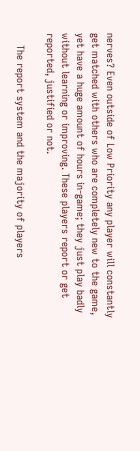nerves? Even outside of Low Priority any player will constantly get matched with others who are completely new to the game, yet have a huge amount of hours in-game; they just play badly without learning or improving. These players report or get reported, justified or not.

    The report system and the majority of players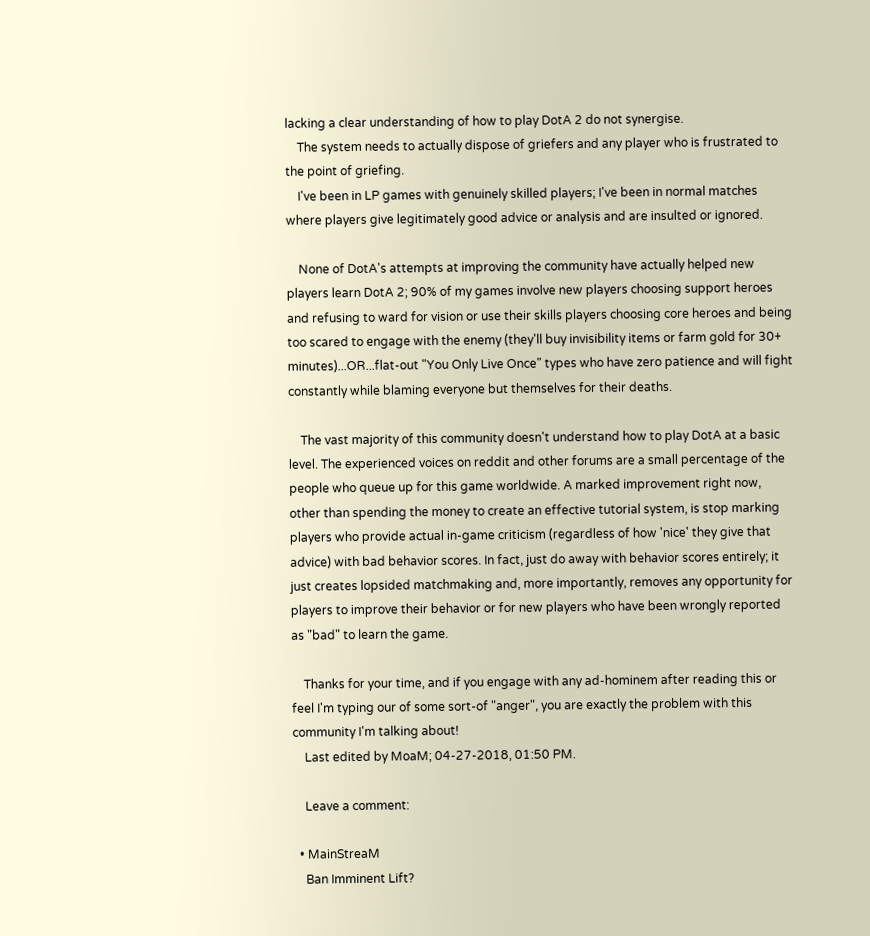lacking a clear understanding of how to play DotA 2 do not synergise.
    The system needs to actually dispose of griefers and any player who is frustrated to the point of griefing.
    I've been in LP games with genuinely skilled players; I've been in normal matches where players give legitimately good advice or analysis and are insulted or ignored.

    None of DotA's attempts at improving the community have actually helped new players learn DotA 2; 90% of my games involve new players choosing support heroes and refusing to ward for vision or use their skills players choosing core heroes and being too scared to engage with the enemy (they'll buy invisibility items or farm gold for 30+ minutes)...OR...flat-out "You Only Live Once" types who have zero patience and will fight constantly while blaming everyone but themselves for their deaths.

    The vast majority of this community doesn't understand how to play DotA at a basic level. The experienced voices on reddit and other forums are a small percentage of the people who queue up for this game worldwide. A marked improvement right now, other than spending the money to create an effective tutorial system, is stop marking players who provide actual in-game criticism (regardless of how 'nice' they give that advice) with bad behavior scores. In fact, just do away with behavior scores entirely; it just creates lopsided matchmaking and, more importantly, removes any opportunity for players to improve their behavior or for new players who have been wrongly reported as "bad" to learn the game.

    Thanks for your time, and if you engage with any ad-hominem after reading this or feel I'm typing our of some sort-of "anger", you are exactly the problem with this community I'm talking about!
    Last edited by MoaM; 04-27-2018, 01:50 PM.

    Leave a comment:

  • MainStreaM
    Ban Imminent Lift?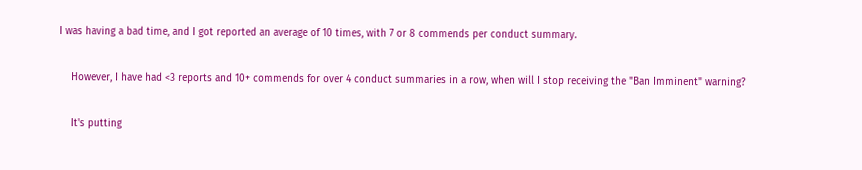I was having a bad time, and I got reported an average of 10 times, with 7 or 8 commends per conduct summary.

    However, I have had <3 reports and 10+ commends for over 4 conduct summaries in a row, when will I stop receiving the "Ban Imminent" warning?

    It's putting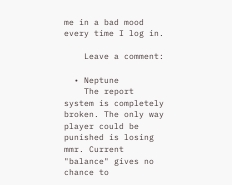me in a bad mood every time I log in.

    Leave a comment:

  • Neptune
    The report system is completely broken. The only way player could be punished is losing mmr. Current "balance" gives no chance to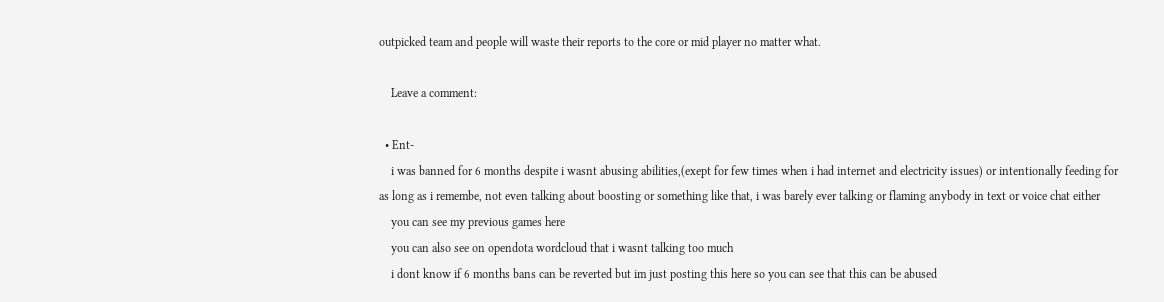outpicked team and people will waste their reports to the core or mid player no matter what.

    Leave a comment:

  • Ent-
    i was banned for 6 months despite i wasnt abusing abilities,(exept for few times when i had internet and electricity issues) or intentionally feeding for as long as i remembe, not even talking about boosting or something like that, i was barely ever talking or flaming anybody in text or voice chat either
    you can see my previous games here
    you can also see on opendota wordcloud that i wasnt talking too much
    i dont know if 6 months bans can be reverted but im just posting this here so you can see that this can be abused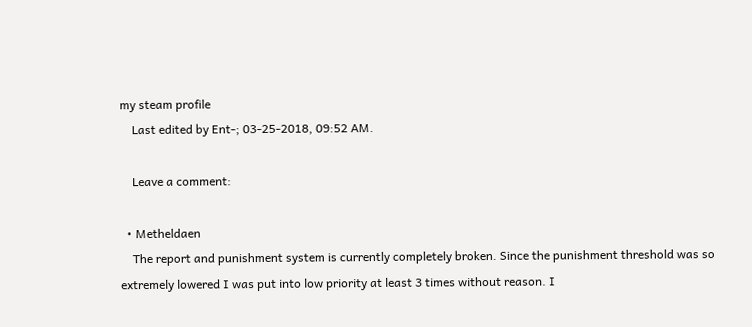my steam profile
    Last edited by Ent-; 03-25-2018, 09:52 AM.

    Leave a comment:

  • Metheldaen
    The report and punishment system is currently completely broken. Since the punishment threshold was so extremely lowered I was put into low priority at least 3 times without reason. I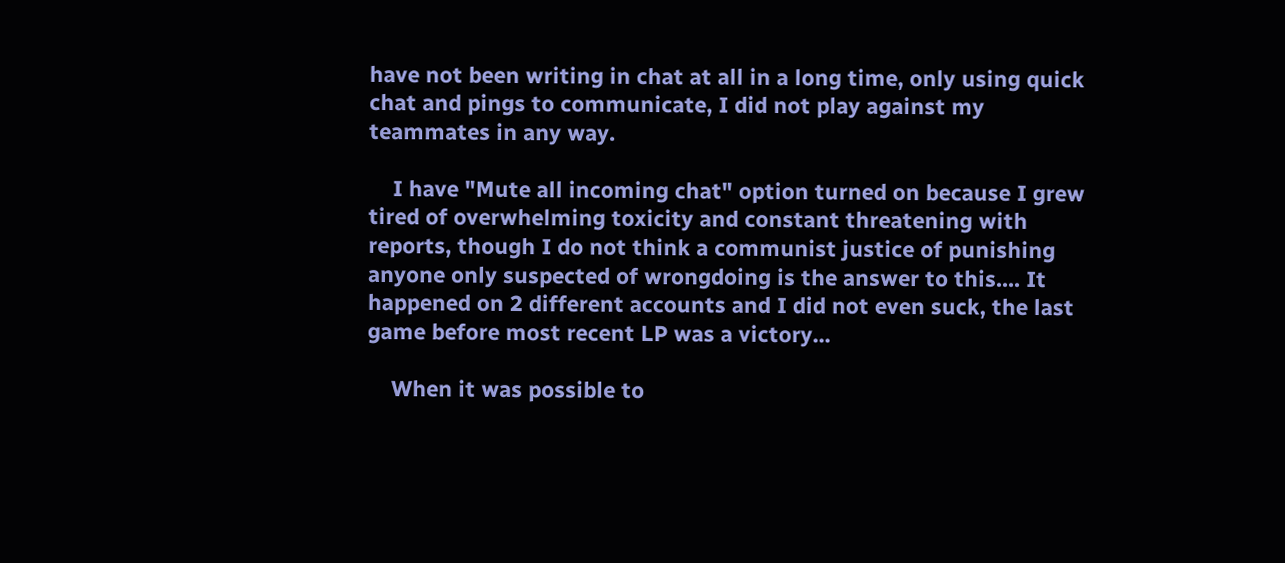have not been writing in chat at all in a long time, only using quick chat and pings to communicate, I did not play against my teammates in any way.

    I have "Mute all incoming chat" option turned on because I grew tired of overwhelming toxicity and constant threatening with reports, though I do not think a communist justice of punishing anyone only suspected of wrongdoing is the answer to this.... It happened on 2 different accounts and I did not even suck, the last game before most recent LP was a victory...

    When it was possible to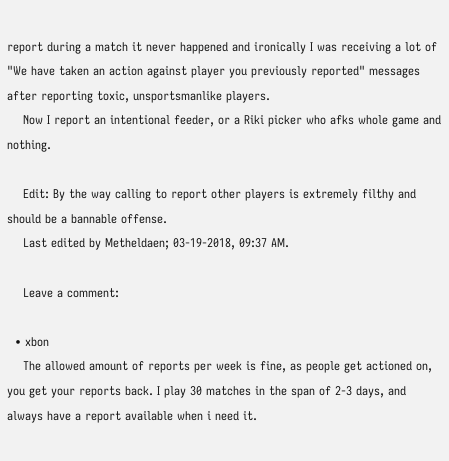report during a match it never happened and ironically I was receiving a lot of "We have taken an action against player you previously reported" messages after reporting toxic, unsportsmanlike players.
    Now I report an intentional feeder, or a Riki picker who afks whole game and nothing.

    Edit: By the way calling to report other players is extremely filthy and should be a bannable offense.
    Last edited by Metheldaen; 03-19-2018, 09:37 AM.

    Leave a comment:

  • xbon
    The allowed amount of reports per week is fine, as people get actioned on, you get your reports back. I play 30 matches in the span of 2-3 days, and always have a report available when i need it.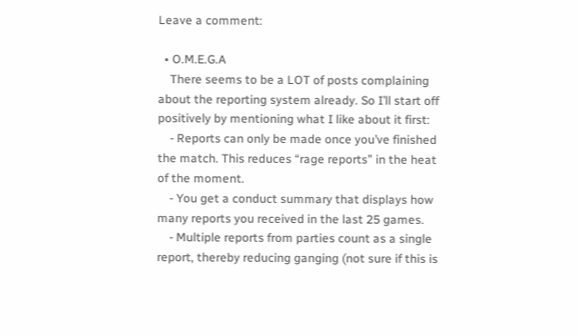Leave a comment:

  • O.M.E.G.A
    There seems to be a LOT of posts complaining about the reporting system already. So I’ll start off positively by mentioning what I like about it first:
    - Reports can only be made once you’ve finished the match. This reduces “rage reports” in the heat of the moment.
    - You get a conduct summary that displays how many reports you received in the last 25 games.
    - Multiple reports from parties count as a single report, thereby reducing ganging (not sure if this is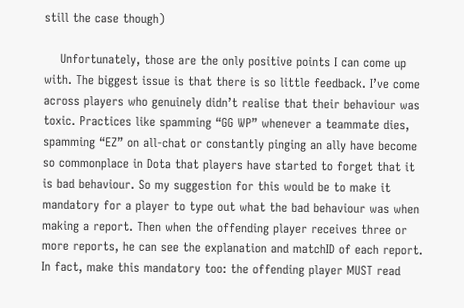still the case though)

    Unfortunately, those are the only positive points I can come up with. The biggest issue is that there is so little feedback. I’ve come across players who genuinely didn’t realise that their behaviour was toxic. Practices like spamming “GG WP” whenever a teammate dies, spamming “EZ” on all-chat or constantly pinging an ally have become so commonplace in Dota that players have started to forget that it is bad behaviour. So my suggestion for this would be to make it mandatory for a player to type out what the bad behaviour was when making a report. Then when the offending player receives three or more reports, he can see the explanation and matchID of each report. In fact, make this mandatory too: the offending player MUST read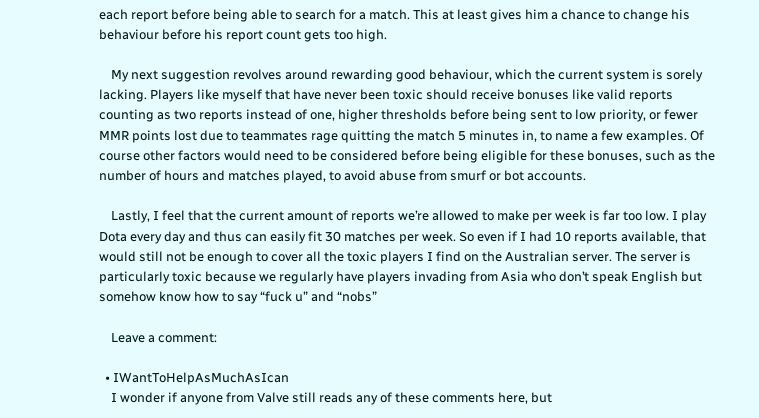each report before being able to search for a match. This at least gives him a chance to change his behaviour before his report count gets too high.

    My next suggestion revolves around rewarding good behaviour, which the current system is sorely lacking. Players like myself that have never been toxic should receive bonuses like valid reports counting as two reports instead of one, higher thresholds before being sent to low priority, or fewer MMR points lost due to teammates rage quitting the match 5 minutes in, to name a few examples. Of course other factors would need to be considered before being eligible for these bonuses, such as the number of hours and matches played, to avoid abuse from smurf or bot accounts.

    Lastly, I feel that the current amount of reports we’re allowed to make per week is far too low. I play Dota every day and thus can easily fit 30 matches per week. So even if I had 10 reports available, that would still not be enough to cover all the toxic players I find on the Australian server. The server is particularly toxic because we regularly have players invading from Asia who don’t speak English but somehow know how to say “fuck u” and “nobs”

    Leave a comment:

  • IWantToHelpAsMuchAsIcan
    I wonder if anyone from Valve still reads any of these comments here, but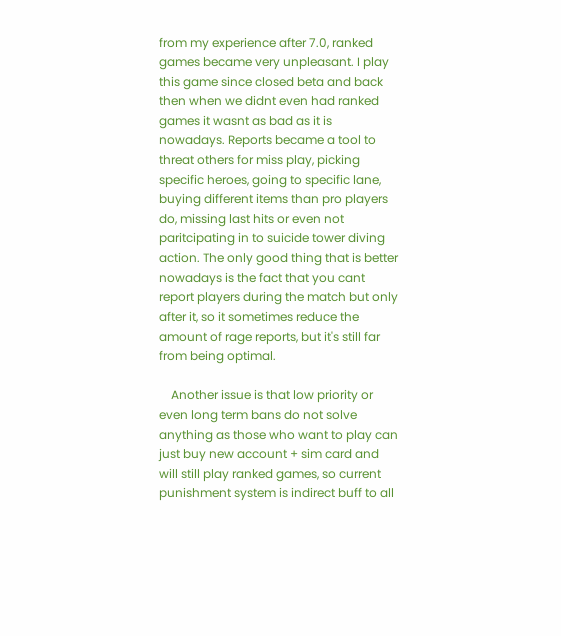from my experience after 7.0, ranked games became very unpleasant. I play this game since closed beta and back then when we didnt even had ranked games it wasnt as bad as it is nowadays. Reports became a tool to threat others for miss play, picking specific heroes, going to specific lane, buying different items than pro players do, missing last hits or even not paritcipating in to suicide tower diving action. The only good thing that is better nowadays is the fact that you cant report players during the match but only after it, so it sometimes reduce the amount of rage reports, but it's still far from being optimal.

    Another issue is that low priority or even long term bans do not solve anything as those who want to play can just buy new account + sim card and will still play ranked games, so current punishment system is indirect buff to all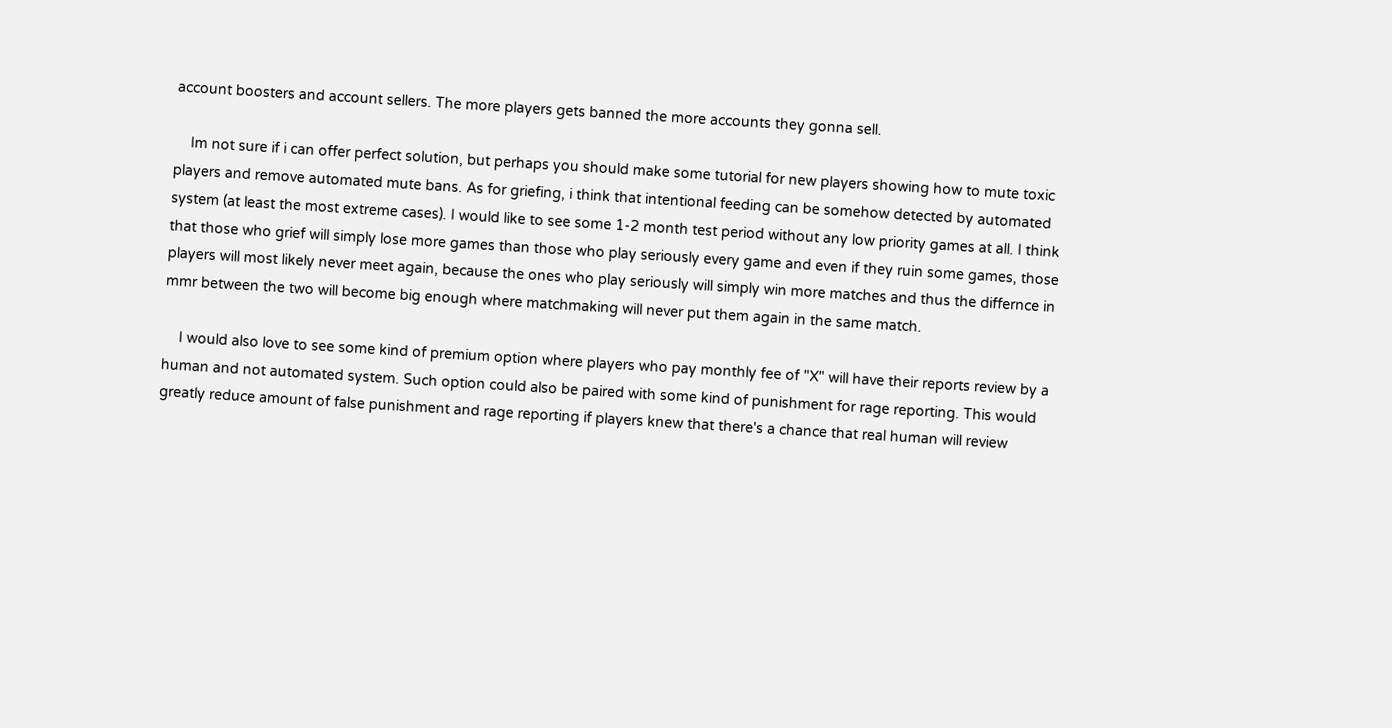account boosters and account sellers. The more players gets banned the more accounts they gonna sell.

    Im not sure if i can offer perfect solution, but perhaps you should make some tutorial for new players showing how to mute toxic players and remove automated mute bans. As for griefing, i think that intentional feeding can be somehow detected by automated system (at least the most extreme cases). I would like to see some 1-2 month test period without any low priority games at all. I think that those who grief will simply lose more games than those who play seriously every game and even if they ruin some games, those players will most likely never meet again, because the ones who play seriously will simply win more matches and thus the differnce in mmr between the two will become big enough where matchmaking will never put them again in the same match.

    I would also love to see some kind of premium option where players who pay monthly fee of "X" will have their reports review by a human and not automated system. Such option could also be paired with some kind of punishment for rage reporting. This would greatly reduce amount of false punishment and rage reporting if players knew that there's a chance that real human will review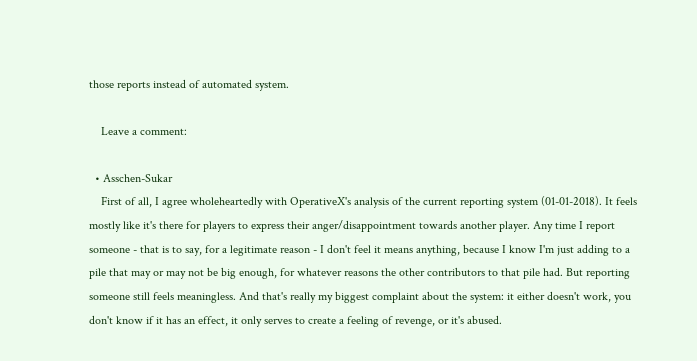those reports instead of automated system.

    Leave a comment:

  • Asschen-Sukar
    First of all, I agree wholeheartedly with OperativeX's analysis of the current reporting system (01-01-2018). It feels mostly like it's there for players to express their anger/disappointment towards another player. Any time I report someone - that is to say, for a legitimate reason - I don't feel it means anything, because I know I'm just adding to a pile that may or may not be big enough, for whatever reasons the other contributors to that pile had. But reporting someone still feels meaningless. And that's really my biggest complaint about the system: it either doesn't work, you don't know if it has an effect, it only serves to create a feeling of revenge, or it's abused.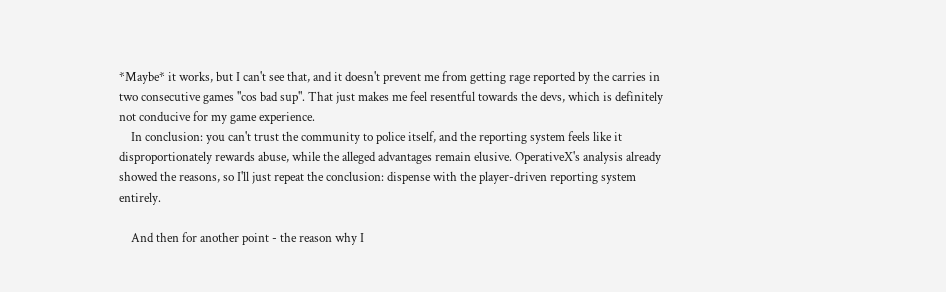*Maybe* it works, but I can't see that, and it doesn't prevent me from getting rage reported by the carries in two consecutive games "cos bad sup". That just makes me feel resentful towards the devs, which is definitely not conducive for my game experience.
    In conclusion: you can't trust the community to police itself, and the reporting system feels like it disproportionately rewards abuse, while the alleged advantages remain elusive. OperativeX's analysis already showed the reasons, so I'll just repeat the conclusion: dispense with the player-driven reporting system entirely.

    And then for another point - the reason why I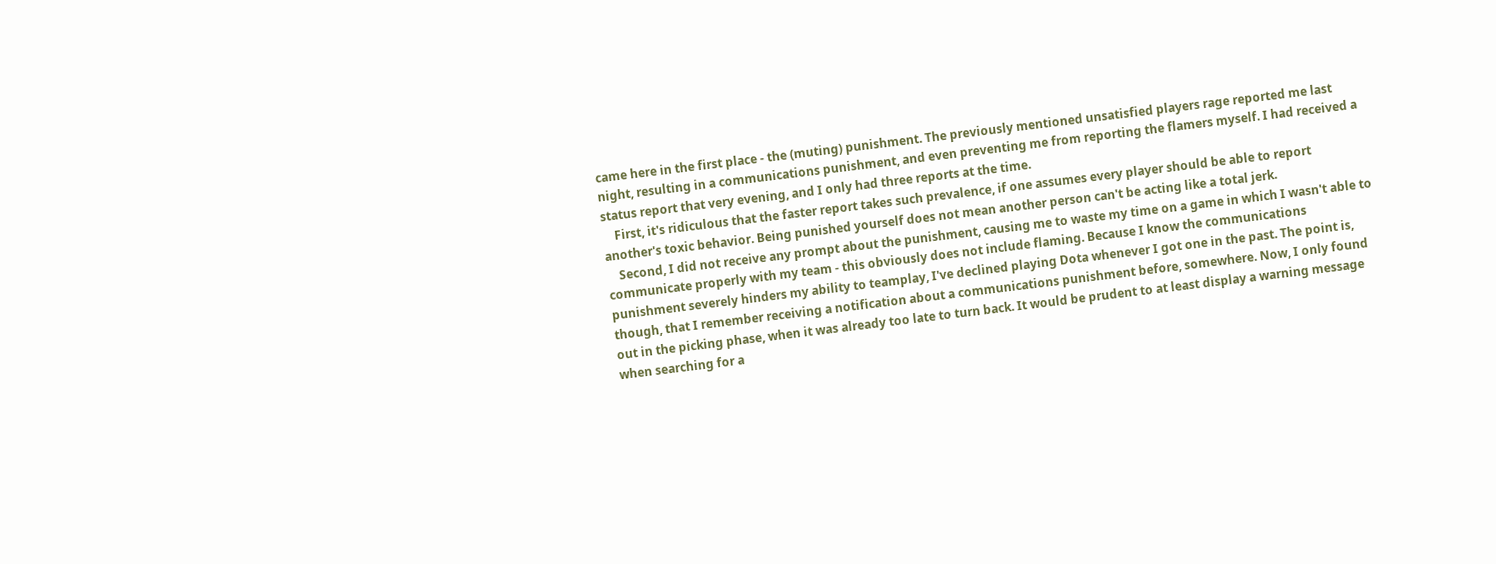came here in the first place - the (muting) punishment. The previously mentioned unsatisfied players rage reported me last night, resulting in a communications punishment, and even preventing me from reporting the flamers myself. I had received a status report that very evening, and I only had three reports at the time.
    First, it's ridiculous that the faster report takes such prevalence, if one assumes every player should be able to report another's toxic behavior. Being punished yourself does not mean another person can't be acting like a total jerk.
    Second, I did not receive any prompt about the punishment, causing me to waste my time on a game in which I wasn't able to communicate properly with my team - this obviously does not include flaming. Because I know the communications punishment severely hinders my ability to teamplay, I've declined playing Dota whenever I got one in the past. The point is, though, that I remember receiving a notification about a communications punishment before, somewhere. Now, I only found out in the picking phase, when it was already too late to turn back. It would be prudent to at least display a warning message when searching for a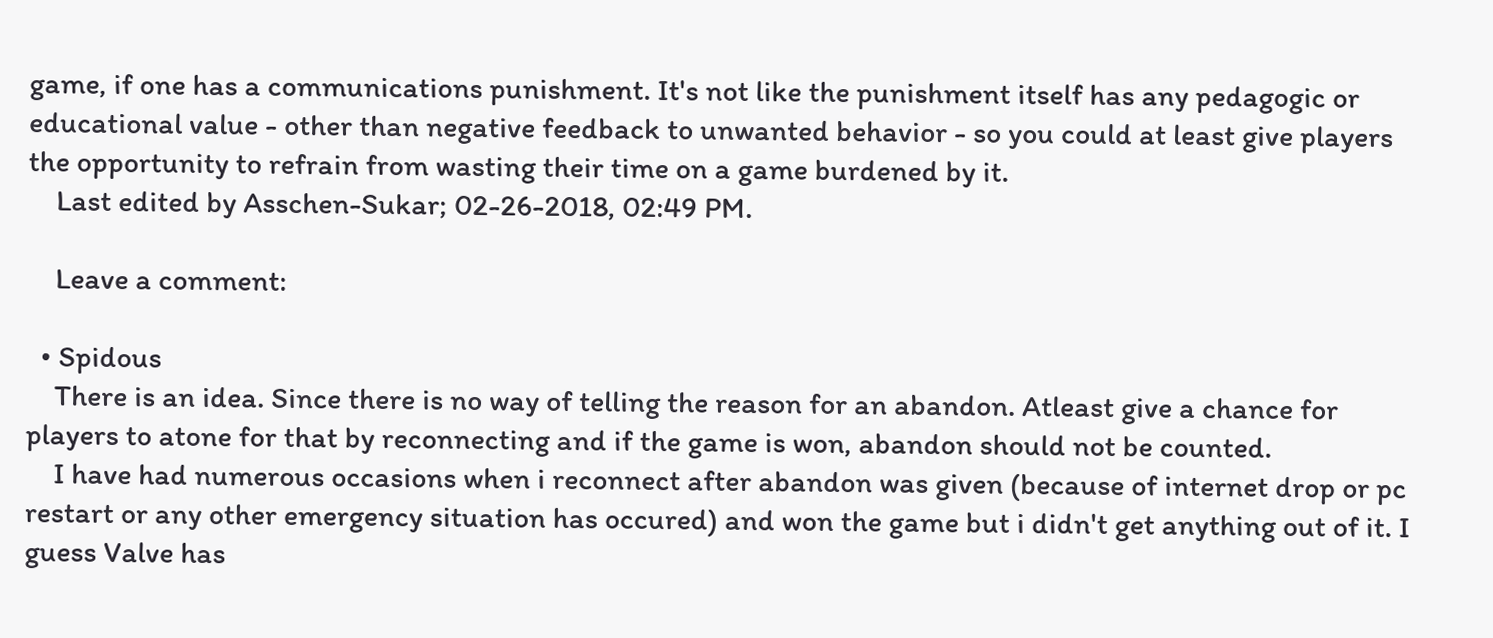game, if one has a communications punishment. It's not like the punishment itself has any pedagogic or educational value - other than negative feedback to unwanted behavior - so you could at least give players the opportunity to refrain from wasting their time on a game burdened by it.
    Last edited by Asschen-Sukar; 02-26-2018, 02:49 PM.

    Leave a comment:

  • Spidous
    There is an idea. Since there is no way of telling the reason for an abandon. Atleast give a chance for players to atone for that by reconnecting and if the game is won, abandon should not be counted.
    I have had numerous occasions when i reconnect after abandon was given (because of internet drop or pc restart or any other emergency situation has occured) and won the game but i didn't get anything out of it. I guess Valve has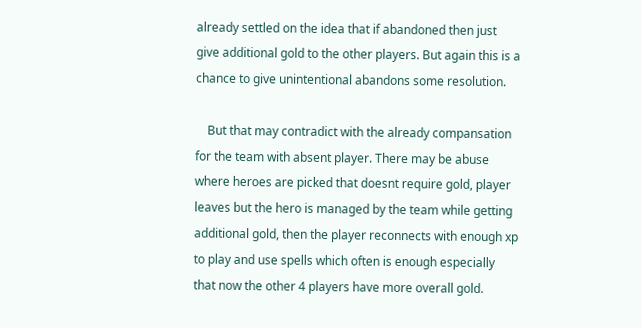already settled on the idea that if abandoned then just give additional gold to the other players. But again this is a chance to give unintentional abandons some resolution.

    But that may contradict with the already compansation for the team with absent player. There may be abuse where heroes are picked that doesnt require gold, player leaves but the hero is managed by the team while getting additional gold, then the player reconnects with enough xp to play and use spells which often is enough especially that now the other 4 players have more overall gold.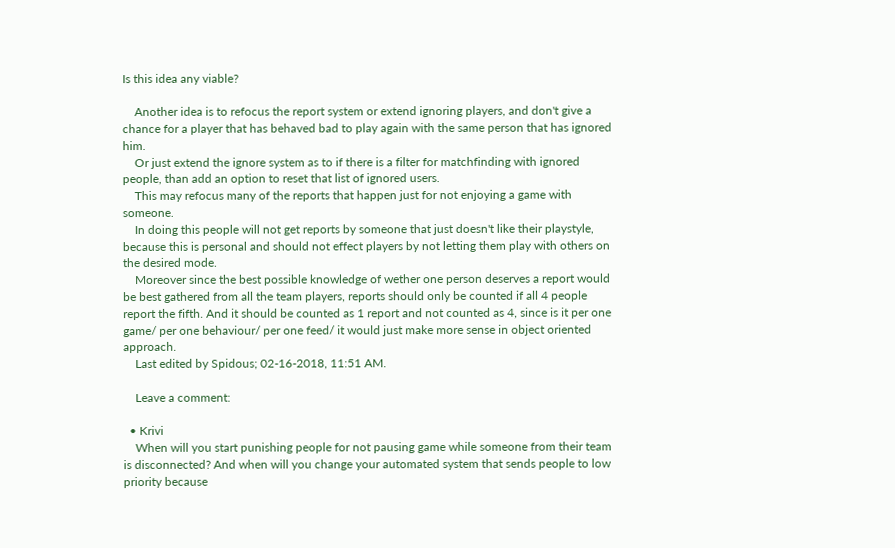Is this idea any viable?

    Another idea is to refocus the report system or extend ignoring players, and don't give a chance for a player that has behaved bad to play again with the same person that has ignored him.
    Or just extend the ignore system as to if there is a filter for matchfinding with ignored people, than add an option to reset that list of ignored users.
    This may refocus many of the reports that happen just for not enjoying a game with someone.
    In doing this people will not get reports by someone that just doesn't like their playstyle, because this is personal and should not effect players by not letting them play with others on the desired mode.
    Moreover since the best possible knowledge of wether one person deserves a report would be best gathered from all the team players, reports should only be counted if all 4 people report the fifth. And it should be counted as 1 report and not counted as 4, since is it per one game/ per one behaviour/ per one feed/ it would just make more sense in object oriented approach.
    Last edited by Spidous; 02-16-2018, 11:51 AM.

    Leave a comment:

  • Krivi
    When will you start punishing people for not pausing game while someone from their team is disconnected? And when will you change your automated system that sends people to low priority because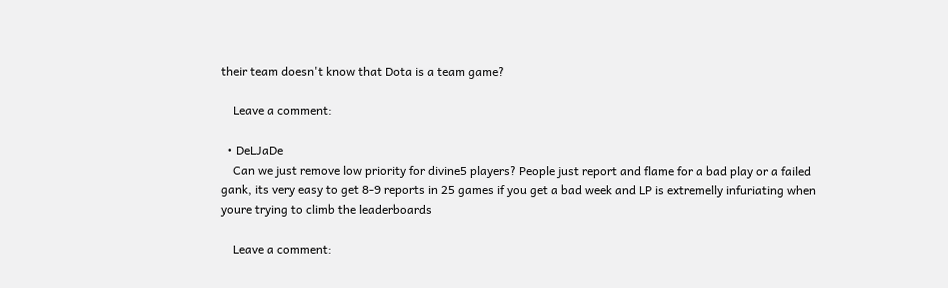their team doesn't know that Dota is a team game?

    Leave a comment:

  • DeLJaDe
    Can we just remove low priority for divine5 players? People just report and flame for a bad play or a failed gank, its very easy to get 8-9 reports in 25 games if you get a bad week and LP is extremelly infuriating when youre trying to climb the leaderboards

    Leave a comment: